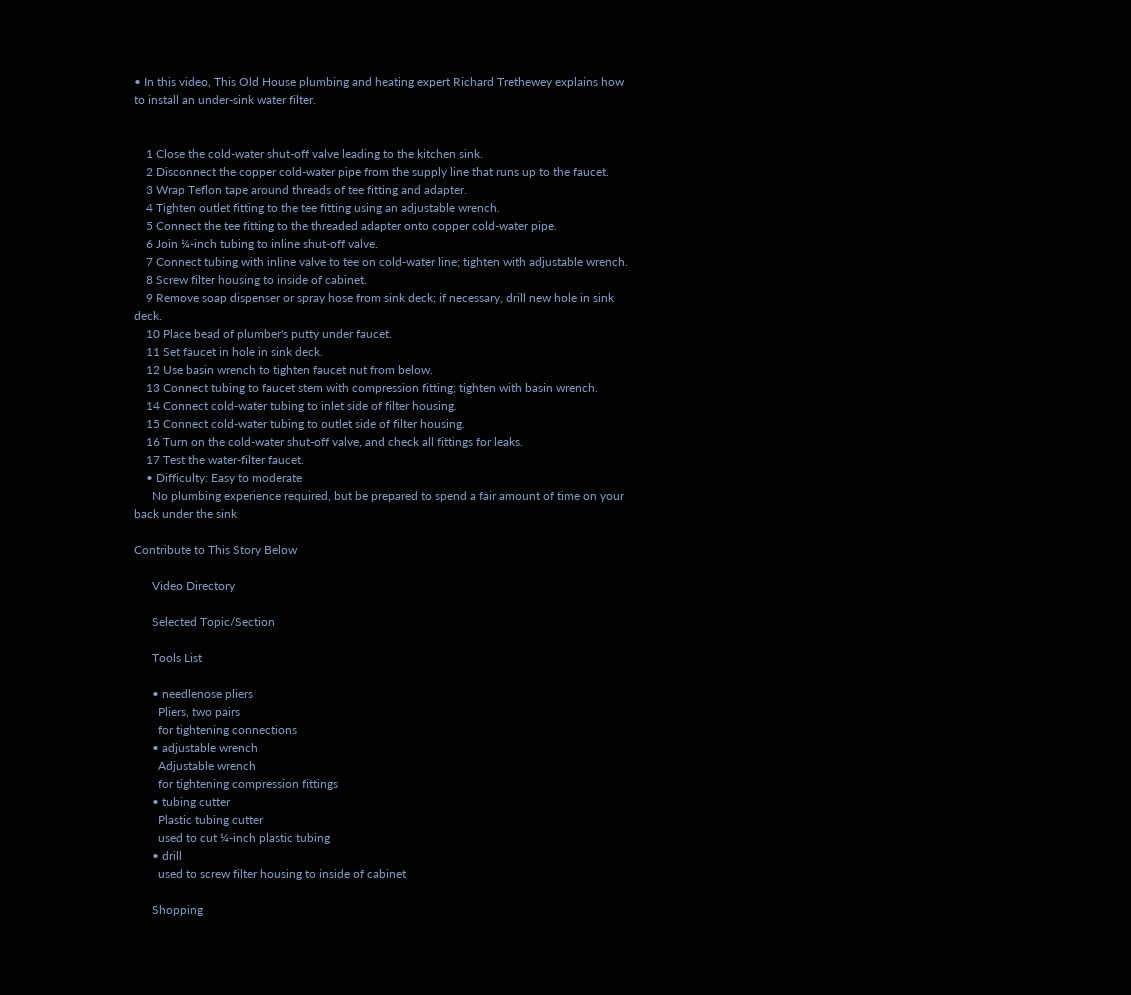• In this video, This Old House plumbing and heating expert Richard Trethewey explains how to install an under-sink water filter.


    1 Close the cold-water shut-off valve leading to the kitchen sink.
    2 Disconnect the copper cold-water pipe from the supply line that runs up to the faucet.
    3 Wrap Teflon tape around threads of tee fitting and adapter.
    4 Tighten outlet fitting to the tee fitting using an adjustable wrench.
    5 Connect the tee fitting to the threaded adapter onto copper cold-water pipe.
    6 Join ¼-inch tubing to inline shut-off valve.
    7 Connect tubing with inline valve to tee on cold-water line; tighten with adjustable wrench.
    8 Screw filter housing to inside of cabinet.
    9 Remove soap dispenser or spray hose from sink deck; if necessary, drill new hole in sink deck.
    10 Place bead of plumber's putty under faucet.
    11 Set faucet in hole in sink deck.
    12 Use basin wrench to tighten faucet nut from below.
    13 Connect tubing to faucet stem with compression fitting; tighten with basin wrench.
    14 Connect cold-water tubing to inlet side of filter housing.
    15 Connect cold-water tubing to outlet side of filter housing.
    16 Turn on the cold-water shut-off valve, and check all fittings for leaks.
    17 Test the water-filter faucet.
    • Difficulty: Easy to moderate
      No plumbing experience required, but be prepared to spend a fair amount of time on your back under the sink

Contribute to This Story Below

      Video Directory

      Selected Topic/Section

      Tools List

      • needlenose pliers
        Pliers, two pairs
        for tightening connections
      • adjustable wrench
        Adjustable wrench
        for tightening compression fittings
      • tubing cutter
        Plastic tubing cutter
        used to cut ¼-inch plastic tubing
      • drill
        used to screw filter housing to inside of cabinet

      Shopping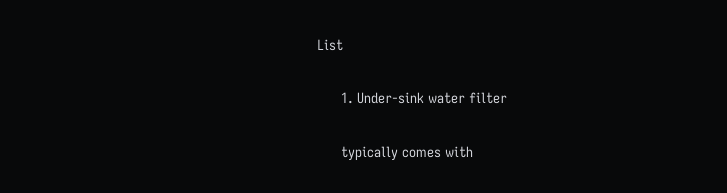List

      1. Under-sink water filter

      typically comes with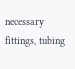necessary fittings, tubing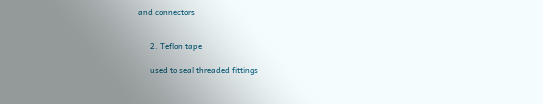and connectors


      2. Teflon tape

      used to seal threaded fittings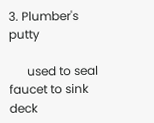3. Plumber's putty

      used to seal faucet to sink deck